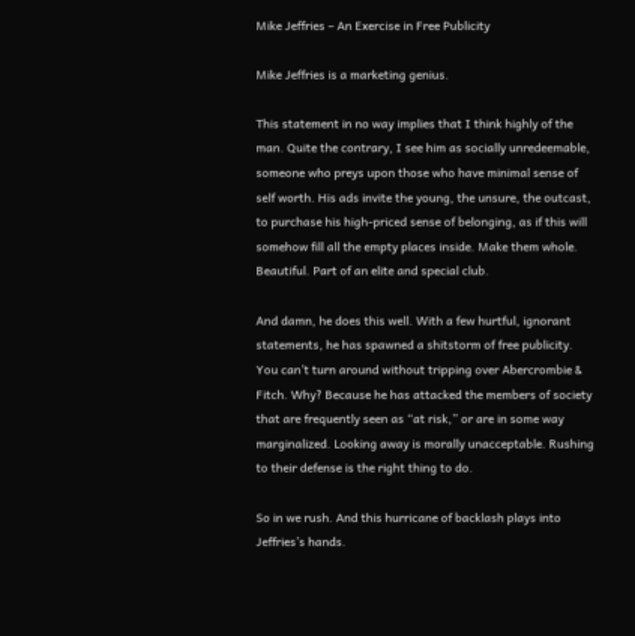Mike Jeffries – An Exercise in Free Publicity

Mike Jeffries is a marketing genius.

This statement in no way implies that I think highly of the man. Quite the contrary, I see him as socially unredeemable, someone who preys upon those who have minimal sense of self worth. His ads invite the young, the unsure, the outcast, to purchase his high-priced sense of belonging, as if this will somehow fill all the empty places inside. Make them whole. Beautiful. Part of an elite and special club.

And damn, he does this well. With a few hurtful, ignorant statements, he has spawned a shitstorm of free publicity. You can’t turn around without tripping over Abercrombie & Fitch. Why? Because he has attacked the members of society that are frequently seen as “at risk,” or are in some way marginalized. Looking away is morally unacceptable. Rushing to their defense is the right thing to do.

So in we rush. And this hurricane of backlash plays into Jeffries’s hands.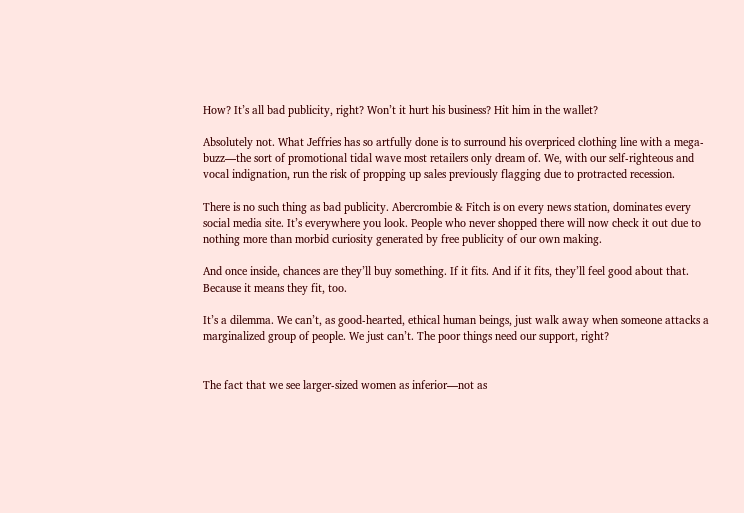How? It’s all bad publicity, right? Won’t it hurt his business? Hit him in the wallet?

Absolutely not. What Jeffries has so artfully done is to surround his overpriced clothing line with a mega-buzz—the sort of promotional tidal wave most retailers only dream of. We, with our self-righteous and vocal indignation, run the risk of propping up sales previously flagging due to protracted recession.

There is no such thing as bad publicity. Abercrombie & Fitch is on every news station, dominates every social media site. It’s everywhere you look. People who never shopped there will now check it out due to nothing more than morbid curiosity generated by free publicity of our own making.

And once inside, chances are they’ll buy something. If it fits. And if it fits, they’ll feel good about that. Because it means they fit, too.

It’s a dilemma. We can’t, as good-hearted, ethical human beings, just walk away when someone attacks a marginalized group of people. We just can’t. The poor things need our support, right?


The fact that we see larger-sized women as inferior—not as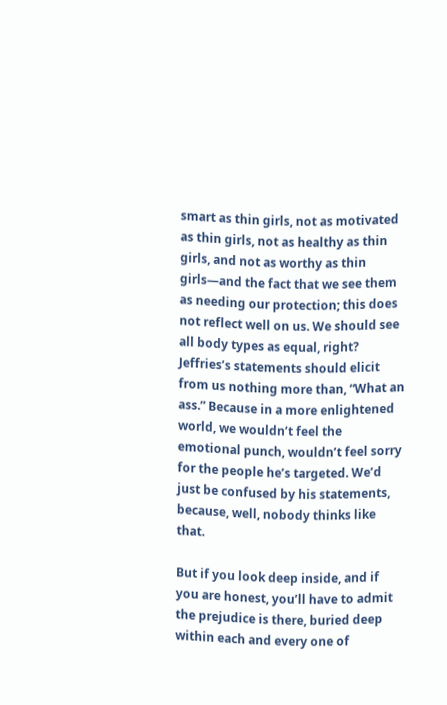smart as thin girls, not as motivated as thin girls, not as healthy as thin girls, and not as worthy as thin girls—and the fact that we see them as needing our protection; this does not reflect well on us. We should see all body types as equal, right? Jeffries’s statements should elicit from us nothing more than, “What an ass.” Because in a more enlightened world, we wouldn’t feel the emotional punch, wouldn’t feel sorry for the people he’s targeted. We’d just be confused by his statements, because, well, nobody thinks like that.

But if you look deep inside, and if you are honest, you’ll have to admit the prejudice is there, buried deep within each and every one of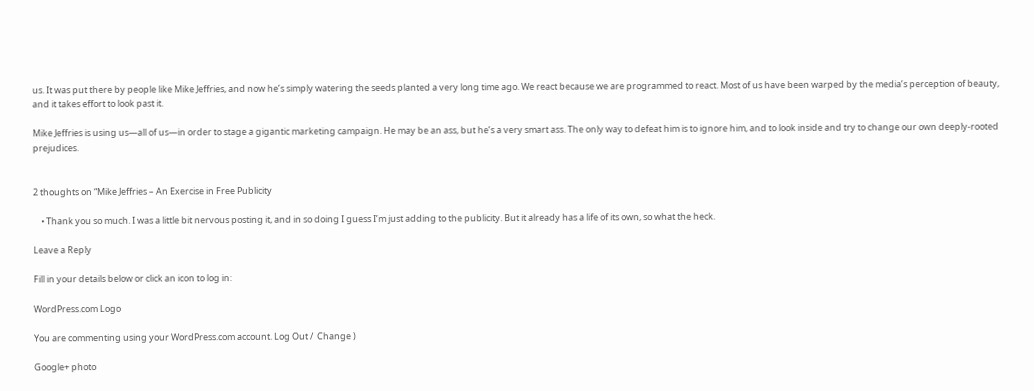us. It was put there by people like Mike Jeffries, and now he’s simply watering the seeds planted a very long time ago. We react because we are programmed to react. Most of us have been warped by the media’s perception of beauty, and it takes effort to look past it.

Mike Jeffries is using us—all of us—in order to stage a gigantic marketing campaign. He may be an ass, but he’s a very smart ass. The only way to defeat him is to ignore him, and to look inside and try to change our own deeply-rooted prejudices.


2 thoughts on “Mike Jeffries – An Exercise in Free Publicity

    • Thank you so much. I was a little bit nervous posting it, and in so doing I guess I’m just adding to the publicity. But it already has a life of its own, so what the heck.

Leave a Reply

Fill in your details below or click an icon to log in:

WordPress.com Logo

You are commenting using your WordPress.com account. Log Out /  Change )

Google+ photo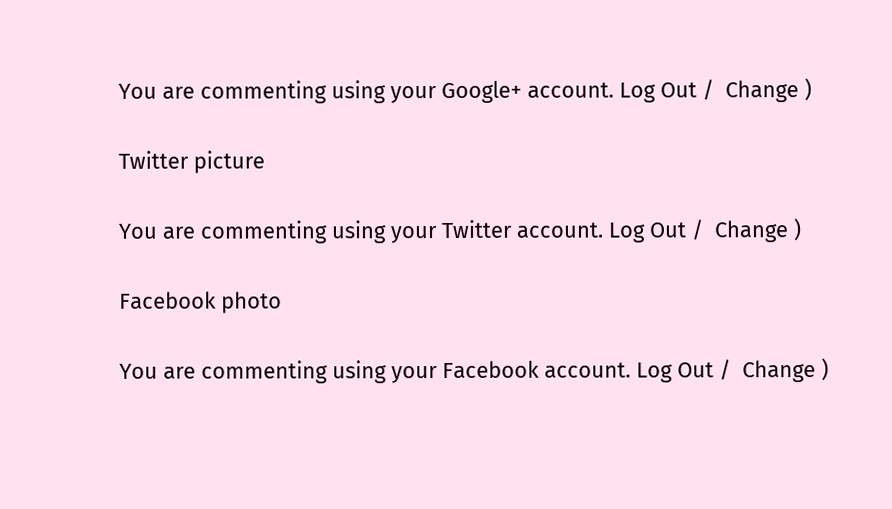You are commenting using your Google+ account. Log Out /  Change )

Twitter picture

You are commenting using your Twitter account. Log Out /  Change )

Facebook photo

You are commenting using your Facebook account. Log Out /  Change )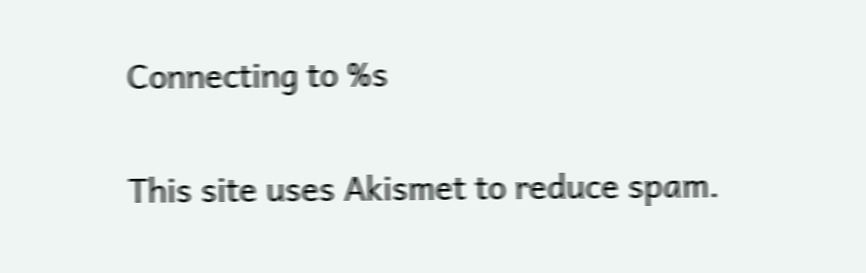Connecting to %s

This site uses Akismet to reduce spam.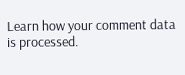Learn how your comment data is processed.